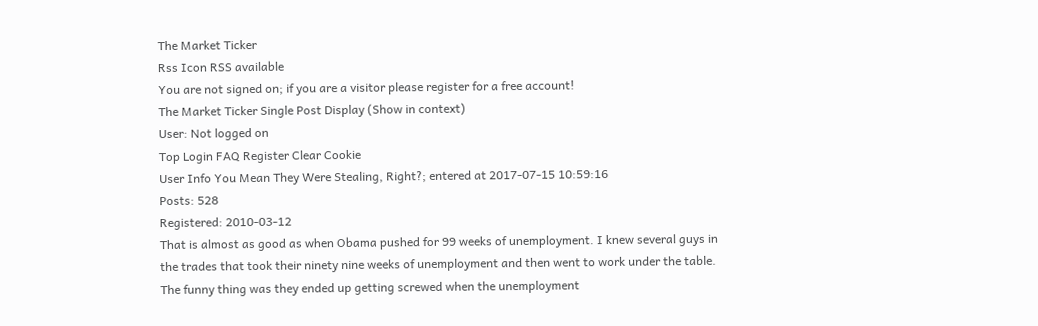The Market Ticker
Rss Icon RSS available
You are not signed on; if you are a visitor please register for a free account!
The Market Ticker Single Post Display (Show in context)
User: Not logged on
Top Login FAQ Register Clear Cookie
User Info You Mean They Were Stealing, Right?; entered at 2017-07-15 10:59:16
Posts: 528
Registered: 2010-03-12
That is almost as good as when Obama pushed for 99 weeks of unemployment. I knew several guys in the trades that took their ninety nine weeks of unemployment and then went to work under the table. The funny thing was they ended up getting screwed when the unemployment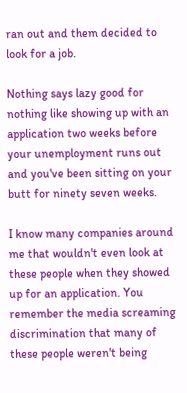ran out and them decided to look for a job.

Nothing says lazy good for nothing like showing up with an application two weeks before your unemployment runs out and you've been sitting on your butt for ninety seven weeks.

I know many companies around me that wouldn't even look at these people when they showed up for an application. You remember the media screaming discrimination that many of these people weren't being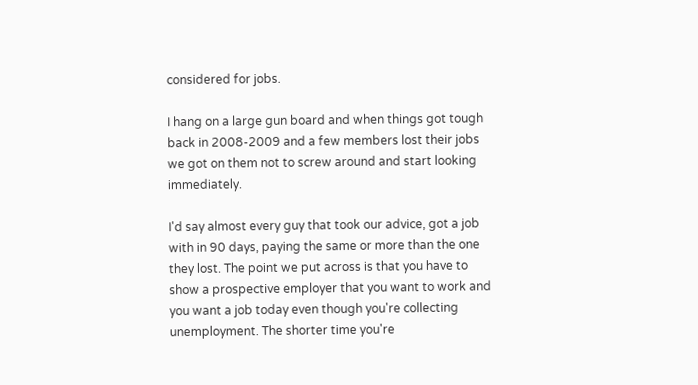considered for jobs.

I hang on a large gun board and when things got tough back in 2008-2009 and a few members lost their jobs we got on them not to screw around and start looking immediately.

I'd say almost every guy that took our advice, got a job with in 90 days, paying the same or more than the one they lost. The point we put across is that you have to show a prospective employer that you want to work and you want a job today even though you're collecting unemployment. The shorter time you're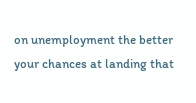on unemployment the better your chances at landing that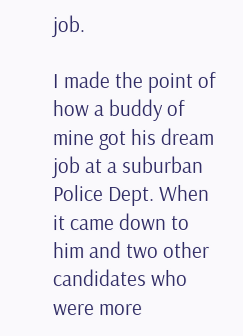job.

I made the point of how a buddy of mine got his dream job at a suburban Police Dept. When it came down to him and two other candidates who were more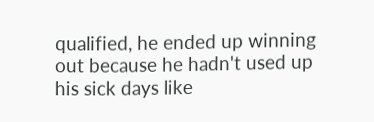qualified, he ended up winning out because he hadn't used up his sick days like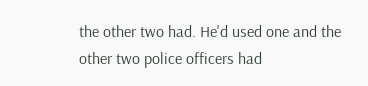the other two had. He'd used one and the other two police officers had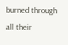burned through all their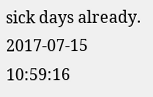sick days already.
2017-07-15 10:59:16